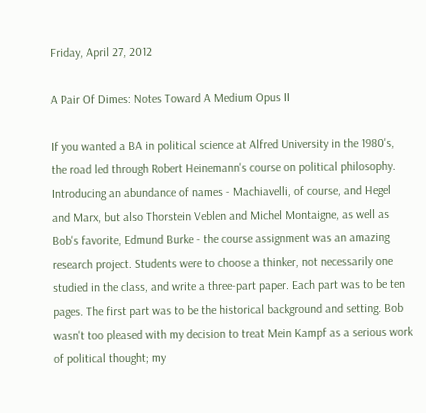Friday, April 27, 2012

A Pair Of Dimes: Notes Toward A Medium Opus II

If you wanted a BA in political science at Alfred University in the 1980's, the road led through Robert Heinemann's course on political philosophy. Introducing an abundance of names - Machiavelli, of course, and Hegel and Marx, but also Thorstein Veblen and Michel Montaigne, as well as Bob's favorite, Edmund Burke - the course assignment was an amazing research project. Students were to choose a thinker, not necessarily one studied in the class, and write a three-part paper. Each part was to be ten pages. The first part was to be the historical background and setting. Bob wasn't too pleased with my decision to treat Mein Kampf as a serious work of political thought; my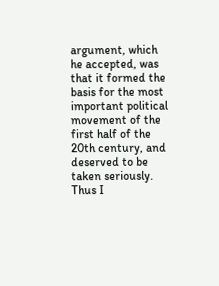argument, which he accepted, was that it formed the basis for the most important political movement of the first half of the 20th century, and deserved to be taken seriously. Thus I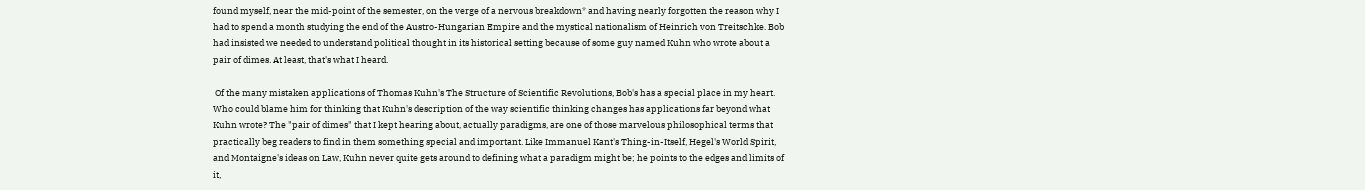found myself, near the mid-point of the semester, on the verge of a nervous breakdown* and having nearly forgotten the reason why I had to spend a month studying the end of the Austro-Hungarian Empire and the mystical nationalism of Heinrich von Treitschke. Bob had insisted we needed to understand political thought in its historical setting because of some guy named Kuhn who wrote about a pair of dimes. At least, that's what I heard.

 Of the many mistaken applications of Thomas Kuhn's The Structure of Scientific Revolutions, Bob's has a special place in my heart. Who could blame him for thinking that Kuhn's description of the way scientific thinking changes has applications far beyond what Kuhn wrote? The "pair of dimes" that I kept hearing about, actually paradigms, are one of those marvelous philosophical terms that practically beg readers to find in them something special and important. Like Immanuel Kant's Thing-in-Itself, Hegel's World Spirit, and Montaigne's ideas on Law, Kuhn never quite gets around to defining what a paradigm might be; he points to the edges and limits of it,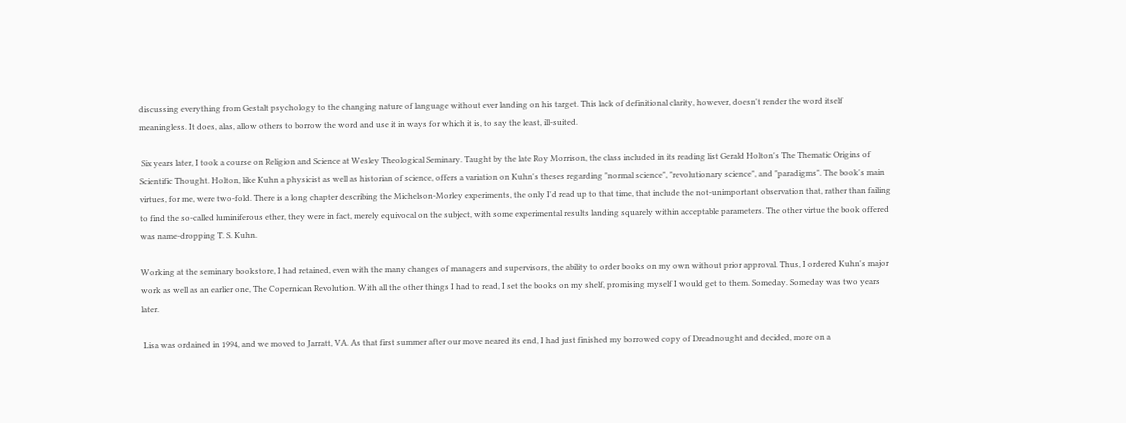discussing everything from Gestalt psychology to the changing nature of language without ever landing on his target. This lack of definitional clarity, however, doesn't render the word itself meaningless. It does, alas, allow others to borrow the word and use it in ways for which it is, to say the least, ill-suited.

 Six years later, I took a course on Religion and Science at Wesley Theological Seminary. Taught by the late Roy Morrison, the class included in its reading list Gerald Holton's The Thematic Origins of Scientific Thought. Holton, like Kuhn a physicist as well as historian of science, offers a variation on Kuhn's theses regarding "normal science", "revolutionary science", and "paradigms". The book's main virtues, for me, were two-fold. There is a long chapter describing the Michelson-Morley experiments, the only I'd read up to that time, that include the not-unimportant observation that, rather than failing to find the so-called luminiferous ether, they were in fact, merely equivocal on the subject, with some experimental results landing squarely within acceptable parameters. The other virtue the book offered was name-dropping T. S. Kuhn.

Working at the seminary bookstore, I had retained, even with the many changes of managers and supervisors, the ability to order books on my own without prior approval. Thus, I ordered Kuhn's major work as well as an earlier one, The Copernican Revolution. With all the other things I had to read, I set the books on my shelf, promising myself I would get to them. Someday. Someday was two years later.

 Lisa was ordained in 1994, and we moved to Jarratt, VA. As that first summer after our move neared its end, I had just finished my borrowed copy of Dreadnought and decided, more on a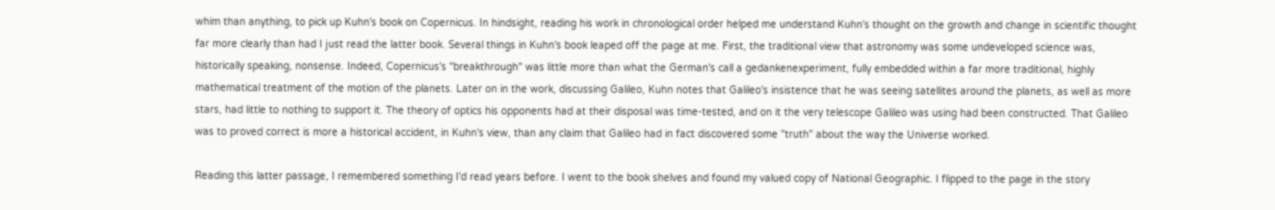whim than anything, to pick up Kuhn's book on Copernicus. In hindsight, reading his work in chronological order helped me understand Kuhn's thought on the growth and change in scientific thought far more clearly than had I just read the latter book. Several things in Kuhn's book leaped off the page at me. First, the traditional view that astronomy was some undeveloped science was, historically speaking, nonsense. Indeed, Copernicus's "breakthrough" was little more than what the German's call a gedankenexperiment, fully embedded within a far more traditional, highly mathematical treatment of the motion of the planets. Later on in the work, discussing Galileo, Kuhn notes that Galileo's insistence that he was seeing satellites around the planets, as well as more stars, had little to nothing to support it. The theory of optics his opponents had at their disposal was time-tested, and on it the very telescope Galileo was using had been constructed. That Galileo was to proved correct is more a historical accident, in Kuhn's view, than any claim that Galileo had in fact discovered some "truth" about the way the Universe worked.

Reading this latter passage, I remembered something I'd read years before. I went to the book shelves and found my valued copy of National Geographic. I flipped to the page in the story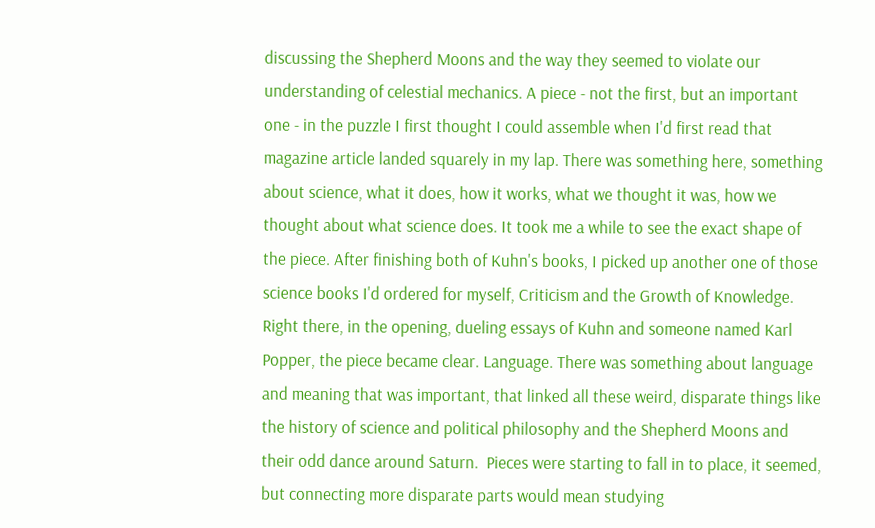discussing the Shepherd Moons and the way they seemed to violate our understanding of celestial mechanics. A piece - not the first, but an important one - in the puzzle I first thought I could assemble when I'd first read that magazine article landed squarely in my lap. There was something here, something about science, what it does, how it works, what we thought it was, how we thought about what science does. It took me a while to see the exact shape of the piece. After finishing both of Kuhn's books, I picked up another one of those science books I'd ordered for myself, Criticism and the Growth of Knowledge. Right there, in the opening, dueling essays of Kuhn and someone named Karl Popper, the piece became clear. Language. There was something about language and meaning that was important, that linked all these weird, disparate things like the history of science and political philosophy and the Shepherd Moons and their odd dance around Saturn.  Pieces were starting to fall in to place, it seemed, but connecting more disparate parts would mean studying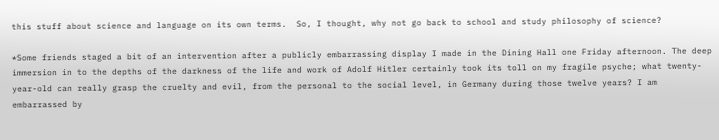this stuff about science and language on its own terms.  So, I thought, why not go back to school and study philosophy of science?

*Some friends staged a bit of an intervention after a publicly embarrassing display I made in the Dining Hall one Friday afternoon. The deep immersion in to the depths of the darkness of the life and work of Adolf Hitler certainly took its toll on my fragile psyche; what twenty-year-old can really grasp the cruelty and evil, from the personal to the social level, in Germany during those twelve years? I am embarrassed by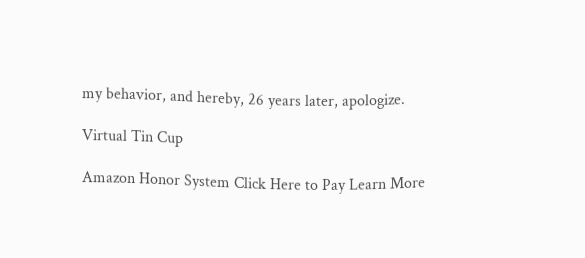my behavior, and hereby, 26 years later, apologize.

Virtual Tin Cup

Amazon Honor System Click Here to Pay Learn More